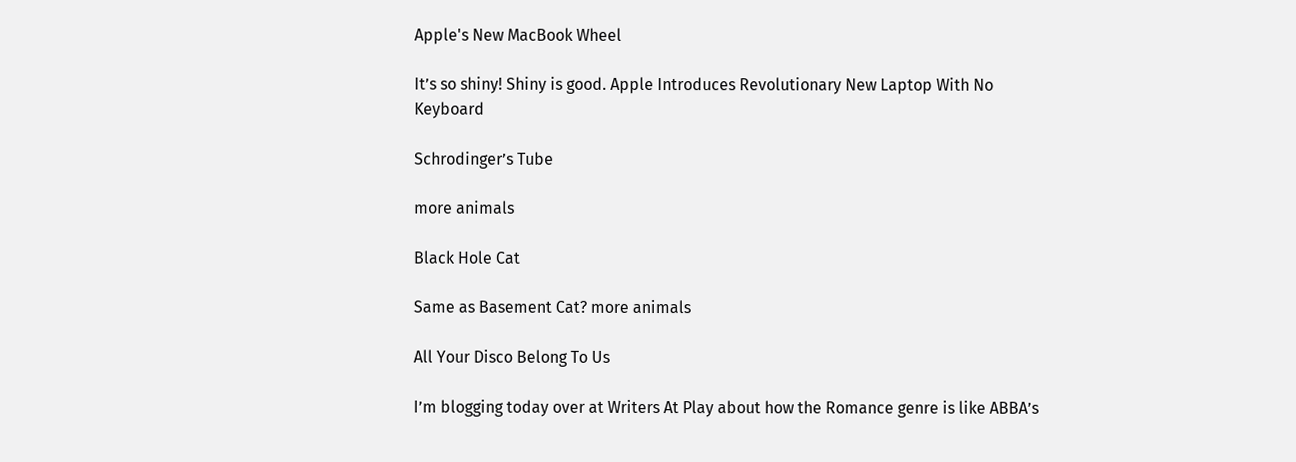Apple's New MacBook Wheel

It’s so shiny! Shiny is good. Apple Introduces Revolutionary New Laptop With No Keyboard

Schrodinger’s Tube

more animals

Black Hole Cat

Same as Basement Cat? more animals

All Your Disco Belong To Us

I’m blogging today over at Writers At Play about how the Romance genre is like ABBA’s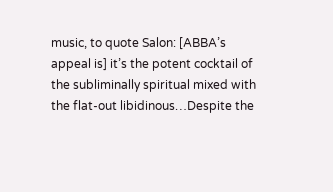music, to quote Salon: [ABBA’s appeal is] it’s the potent cocktail of the subliminally spiritual mixed with the flat-out libidinous…Despite the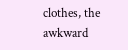clothes, the awkward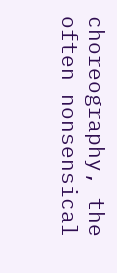choreography, the often nonsensical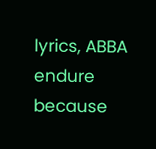lyrics, ABBA endure because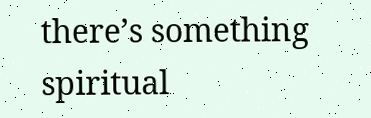there’s something spiritual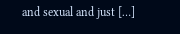and sexual and just […]